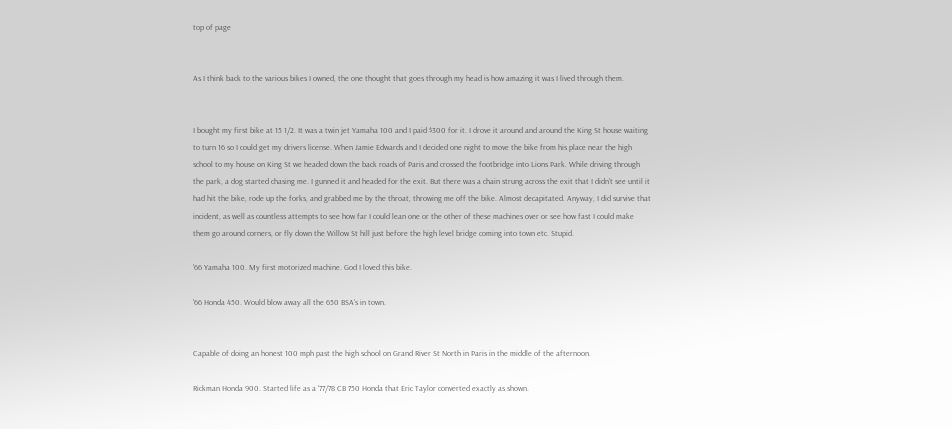top of page


As I think back to the various bikes I owned, the one thought that goes through my head is how amazing it was I lived through them.


I bought my first bike at 15 1/2. It was a twin jet Yamaha 100 and I paid $300 for it. I drove it around and around the King St house waiting to turn 16 so I could get my drivers license. When Jamie Edwards and I decided one night to move the bike from his place near the high school to my house on King St we headed down the back roads of Paris and crossed the footbridge into Lions Park. While driving through the park, a dog started chasing me. I gunned it and headed for the exit. But there was a chain strung across the exit that I didn't see until it had hit the bike, rode up the forks, and grabbed me by the throat, throwing me off the bike. Almost decapitated. Anyway, I did survive that incident, as well as countless attempts to see how far I could lean one or the other of these machines over or see how fast I could make them go around corners, or fly down the Willow St hill just before the high level bridge coming into town etc. Stupid.

'66 Yamaha 100. My first motorized machine. God I loved this bike.

'66 Honda 450. Would blow away all the 650 BSA's in town.


Capable of doing an honest 100 mph past the high school on Grand River St North in Paris in the middle of the afternoon.

Rickman Honda 900. Started life as a '77/78 CB 750 Honda that Eric Taylor converted exactly as shown.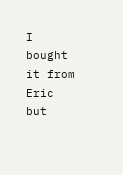I bought it from Eric but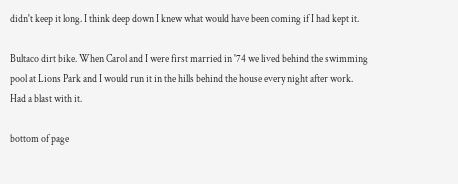didn't keep it long. I think deep down I knew what would have been coming if I had kept it.

Bultaco dirt bike. When Carol and I were first married in '74 we lived behind the swimming pool at Lions Park and I would run it in the hills behind the house every night after work. Had a blast with it.

bottom of page